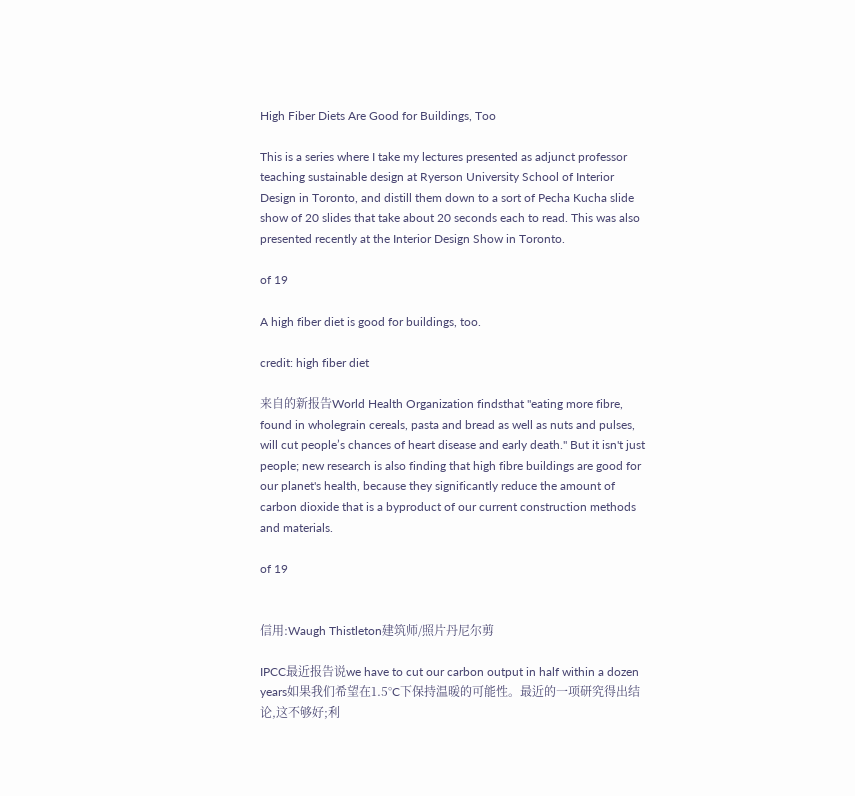High Fiber Diets Are Good for Buildings, Too

This is a series where I take my lectures presented as adjunct professor teaching sustainable design at Ryerson University School of Interior Design in Toronto, and distill them down to a sort of Pecha Kucha slide show of 20 slides that take about 20 seconds each to read. This was also presented recently at the Interior Design Show in Toronto.

of 19

A high fiber diet is good for buildings, too.

credit: high fiber diet

来自的新报告World Health Organization findsthat "eating more fibre, found in wholegrain cereals, pasta and bread as well as nuts and pulses, will cut people’s chances of heart disease and early death." But it isn't just people; new research is also finding that high fibre buildings are good for our planet's health, because they significantly reduce the amount of carbon dioxide that is a byproduct of our current construction methods and materials.

of 19


信用:Waugh Thistleton建筑师/照片丹尼尔剪

IPCC最近报告说we have to cut our carbon output in half within a dozen years如果我们希望在1.5°C下保持温暖的可能性。最近的一项研究得出结论,这不够好;利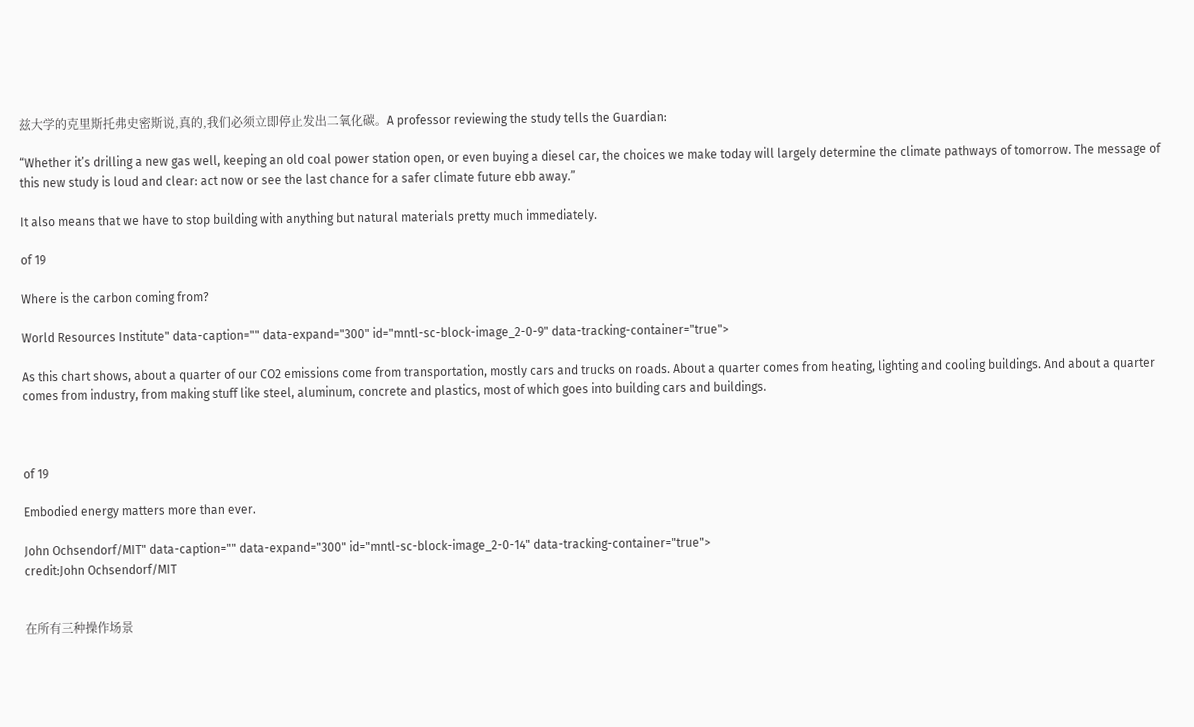兹大学的克里斯托弗史密斯说,真的,我们必须立即停止发出二氧化碳。A professor reviewing the study tells the Guardian:

“Whether it’s drilling a new gas well, keeping an old coal power station open, or even buying a diesel car, the choices we make today will largely determine the climate pathways of tomorrow. The message of this new study is loud and clear: act now or see the last chance for a safer climate future ebb away.”

It also means that we have to stop building with anything but natural materials pretty much immediately.

of 19

Where is the carbon coming from?

World Resources Institute" data-caption="" data-expand="300" id="mntl-sc-block-image_2-0-9" data-tracking-container="true">

As this chart shows, about a quarter of our CO2 emissions come from transportation, mostly cars and trucks on roads. About a quarter comes from heating, lighting and cooling buildings. And about a quarter comes from industry, from making stuff like steel, aluminum, concrete and plastics, most of which goes into building cars and buildings.



of 19

Embodied energy matters more than ever.

John Ochsendorf/MIT" data-caption="" data-expand="300" id="mntl-sc-block-image_2-0-14" data-tracking-container="true">
credit:John Ochsendorf/MIT


在所有三种操作场景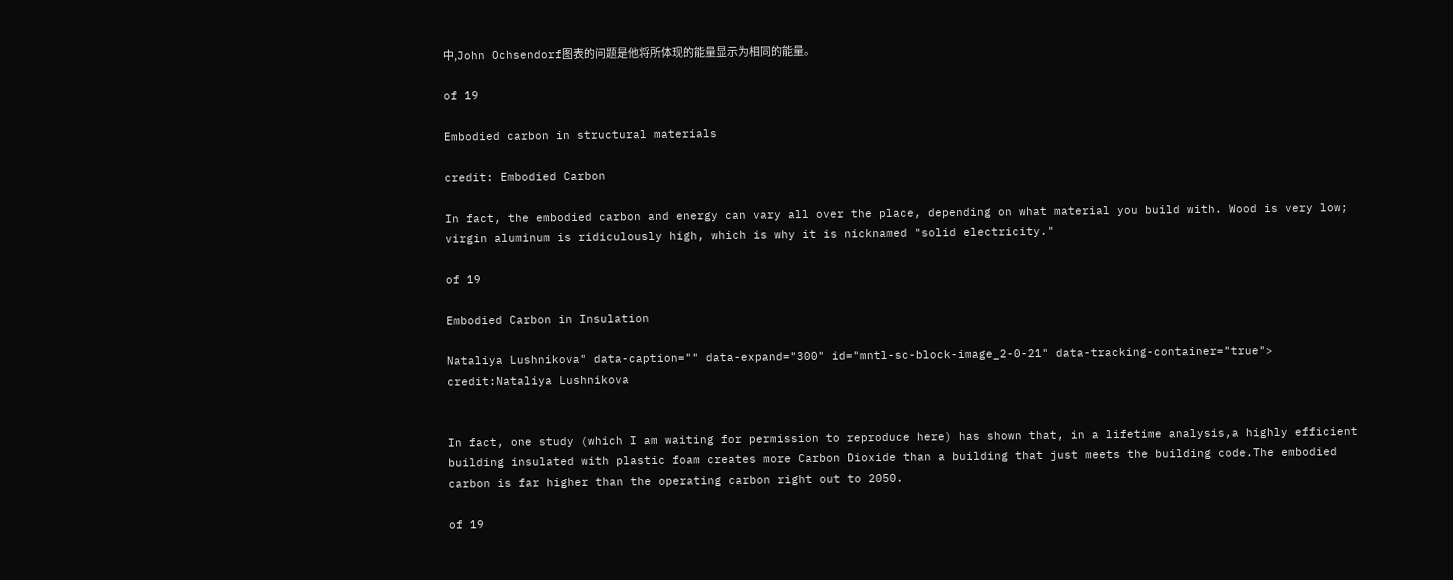中,John Ochsendorf图表的问题是他将所体现的能量显示为相同的能量。

of 19

Embodied carbon in structural materials

credit: Embodied Carbon

In fact, the embodied carbon and energy can vary all over the place, depending on what material you build with. Wood is very low; virgin aluminum is ridiculously high, which is why it is nicknamed "solid electricity."

of 19

Embodied Carbon in Insulation

Nataliya Lushnikova" data-caption="" data-expand="300" id="mntl-sc-block-image_2-0-21" data-tracking-container="true">
credit:Nataliya Lushnikova


In fact, one study (which I am waiting for permission to reproduce here) has shown that, in a lifetime analysis,a highly efficient building insulated with plastic foam creates more Carbon Dioxide than a building that just meets the building code.The embodied carbon is far higher than the operating carbon right out to 2050.

of 19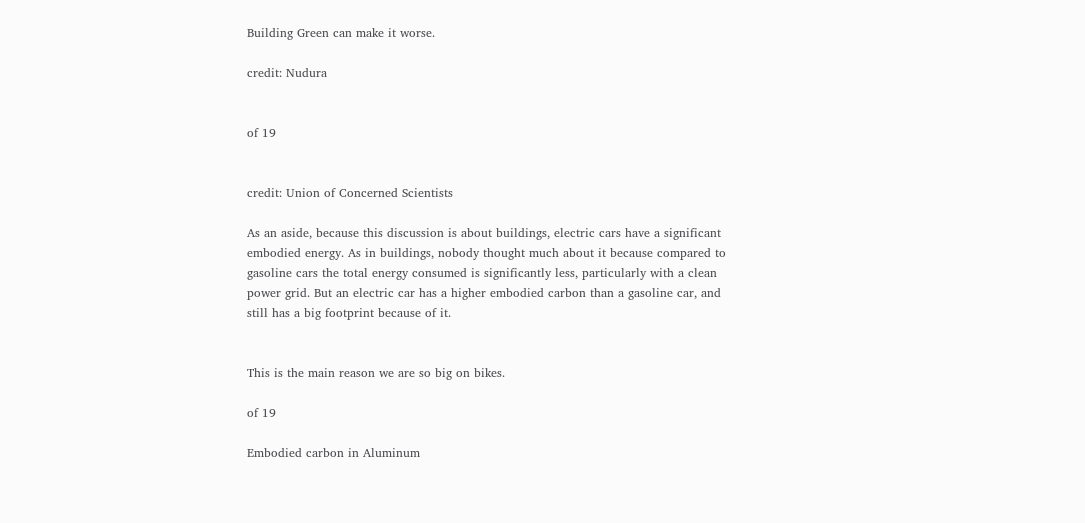Building Green can make it worse.

credit: Nudura


of 19


credit: Union of Concerned Scientists

As an aside, because this discussion is about buildings, electric cars have a significant embodied energy. As in buildings, nobody thought much about it because compared to gasoline cars the total energy consumed is significantly less, particularly with a clean power grid. But an electric car has a higher embodied carbon than a gasoline car, and still has a big footprint because of it.


This is the main reason we are so big on bikes.

of 19

Embodied carbon in Aluminum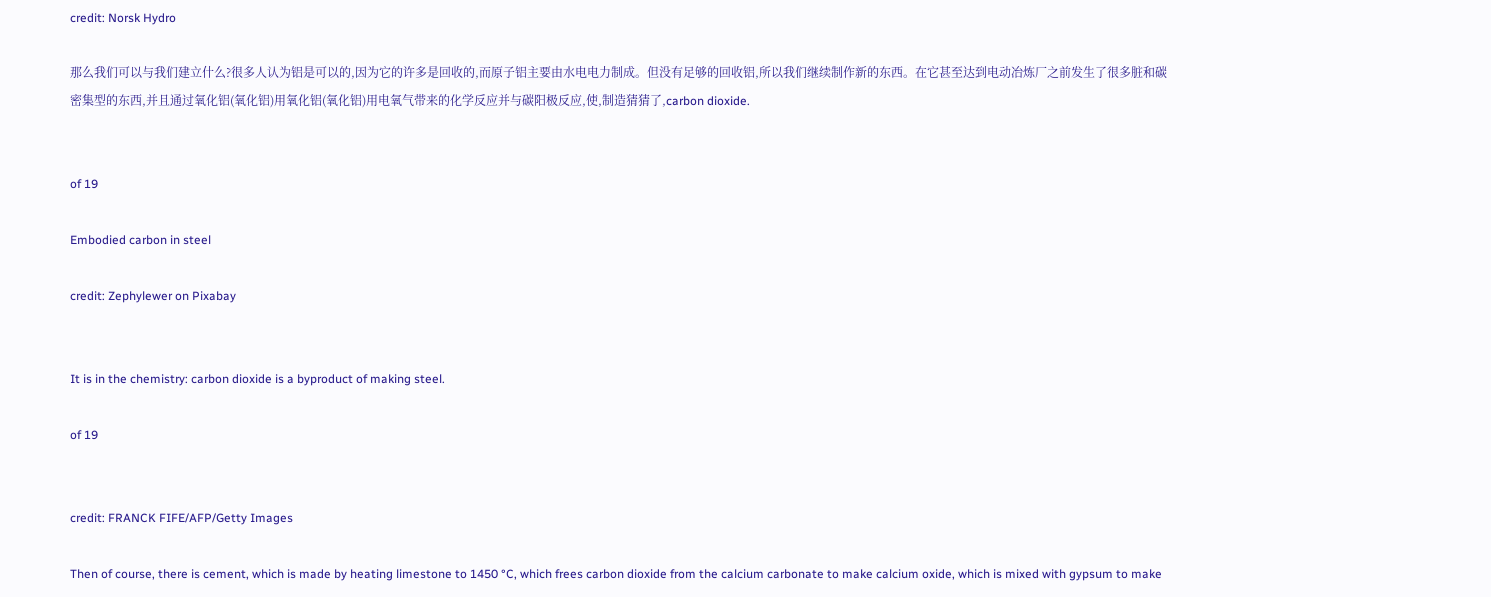credit: Norsk Hydro

那么我们可以与我们建立什么?很多人认为铝是可以的,因为它的许多是回收的,而原子铝主要由水电电力制成。但没有足够的回收铝,所以我们继续制作新的东西。在它甚至达到电动冶炼厂之前发生了很多脏和碳密集型的东西,并且通过氧化铝(氧化铝)用氧化铝(氧化铝)用电氧气带来的化学反应并与碳阳极反应,使,制造猜猜了,carbon dioxide.


of 19

Embodied carbon in steel

credit: Zephylewer on Pixabay


It is in the chemistry: carbon dioxide is a byproduct of making steel.

of 19


credit: FRANCK FIFE/AFP/Getty Images

Then of course, there is cement, which is made by heating limestone to 1450 °C, which frees carbon dioxide from the calcium carbonate to make calcium oxide, which is mixed with gypsum to make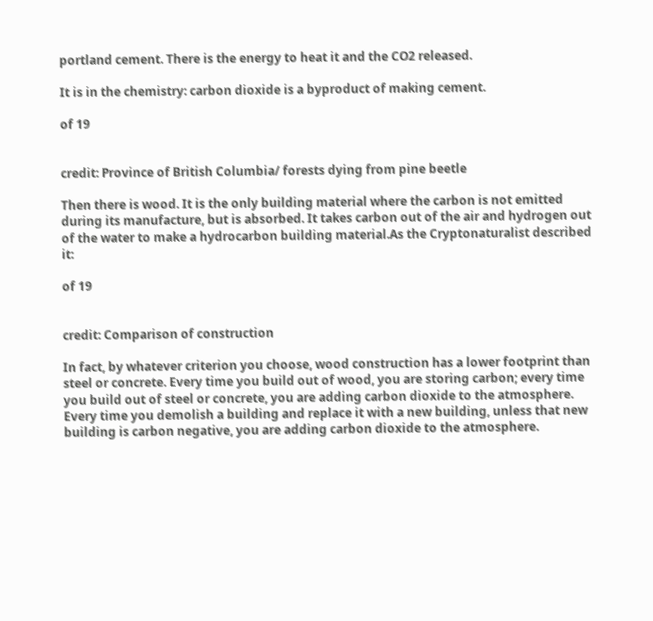portland cement. There is the energy to heat it and the CO2 released.

It is in the chemistry: carbon dioxide is a byproduct of making cement.

of 19


credit: Province of British Columbia/ forests dying from pine beetle

Then there is wood. It is the only building material where the carbon is not emitted during its manufacture, but is absorbed. It takes carbon out of the air and hydrogen out of the water to make a hydrocarbon building material.As the Cryptonaturalist described it:

of 19


credit: Comparison of construction

In fact, by whatever criterion you choose, wood construction has a lower footprint than steel or concrete. Every time you build out of wood, you are storing carbon; every time you build out of steel or concrete, you are adding carbon dioxide to the atmosphere. Every time you demolish a building and replace it with a new building, unless that new building is carbon negative, you are adding carbon dioxide to the atmosphere.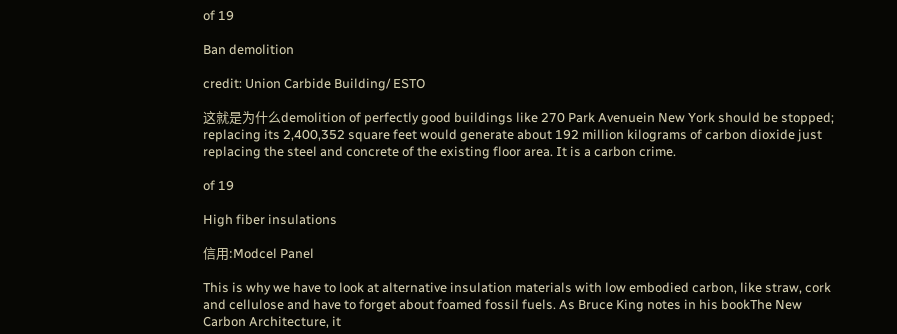of 19

Ban demolition

credit: Union Carbide Building/ ESTO

这就是为什么demolition of perfectly good buildings like 270 Park Avenuein New York should be stopped; replacing its 2,400,352 square feet would generate about 192 million kilograms of carbon dioxide just replacing the steel and concrete of the existing floor area. It is a carbon crime.

of 19

High fiber insulations

信用:Modcel Panel

This is why we have to look at alternative insulation materials with low embodied carbon, like straw, cork and cellulose and have to forget about foamed fossil fuels. As Bruce King notes in his bookThe New Carbon Architecture, it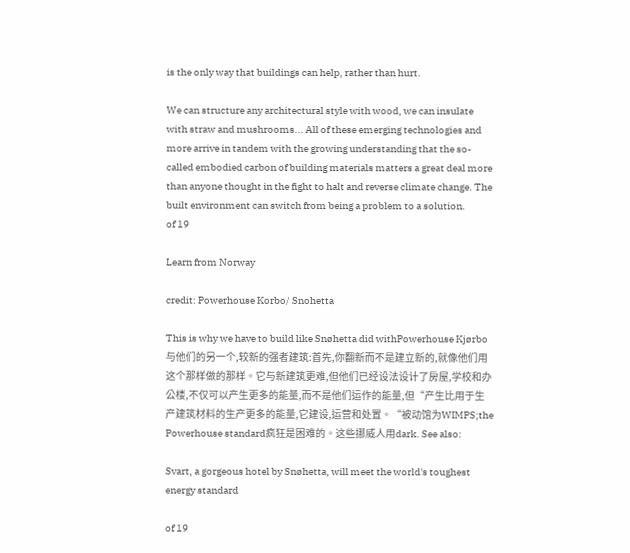is the only way that buildings can help, rather than hurt.

We can structure any architectural style with wood, we can insulate with straw and mushrooms... All of these emerging technologies and more arrive in tandem with the growing understanding that the so-called embodied carbon of building materials matters a great deal more than anyone thought in the fight to halt and reverse climate change. The built environment can switch from being a problem to a solution.
of 19

Learn from Norway

credit: Powerhouse Korbo/ Snohetta

This is why we have to build like Snøhetta did withPowerhouse Kjørbo与他们的另一个,较新的强者建筑:首先,你翻新而不是建立新的,就像他们用这个那样做的那样。它与新建筑更难,但他们已经设法设计了房屋,学校和办公楼,不仅可以产生更多的能量,而不是他们运作的能量,但“产生比用于生产建筑材料的生产更多的能量,它建设,运营和处置。“被动馆为WIMPS;the Powerhouse standard疯狂是困难的。这些挪威人用dark. See also:

Svart, a gorgeous hotel by Snøhetta, will meet the world's toughest energy standard

of 19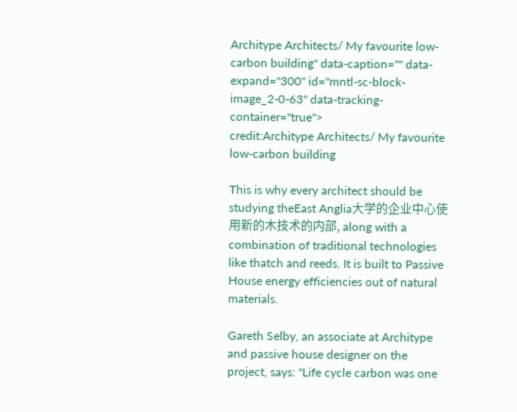Architype Architects/ My favourite low-carbon building" data-caption="" data-expand="300" id="mntl-sc-block-image_2-0-63" data-tracking-container="true">
credit:Architype Architects/ My favourite low-carbon building

This is why every architect should be studying theEast Anglia大学的企业中心使用新的木技术的内部, along with a combination of traditional technologies like thatch and reeds. It is built to Passive House energy efficiencies out of natural materials.

Gareth Selby, an associate at Architype and passive house designer on the project, says: "Life cycle carbon was one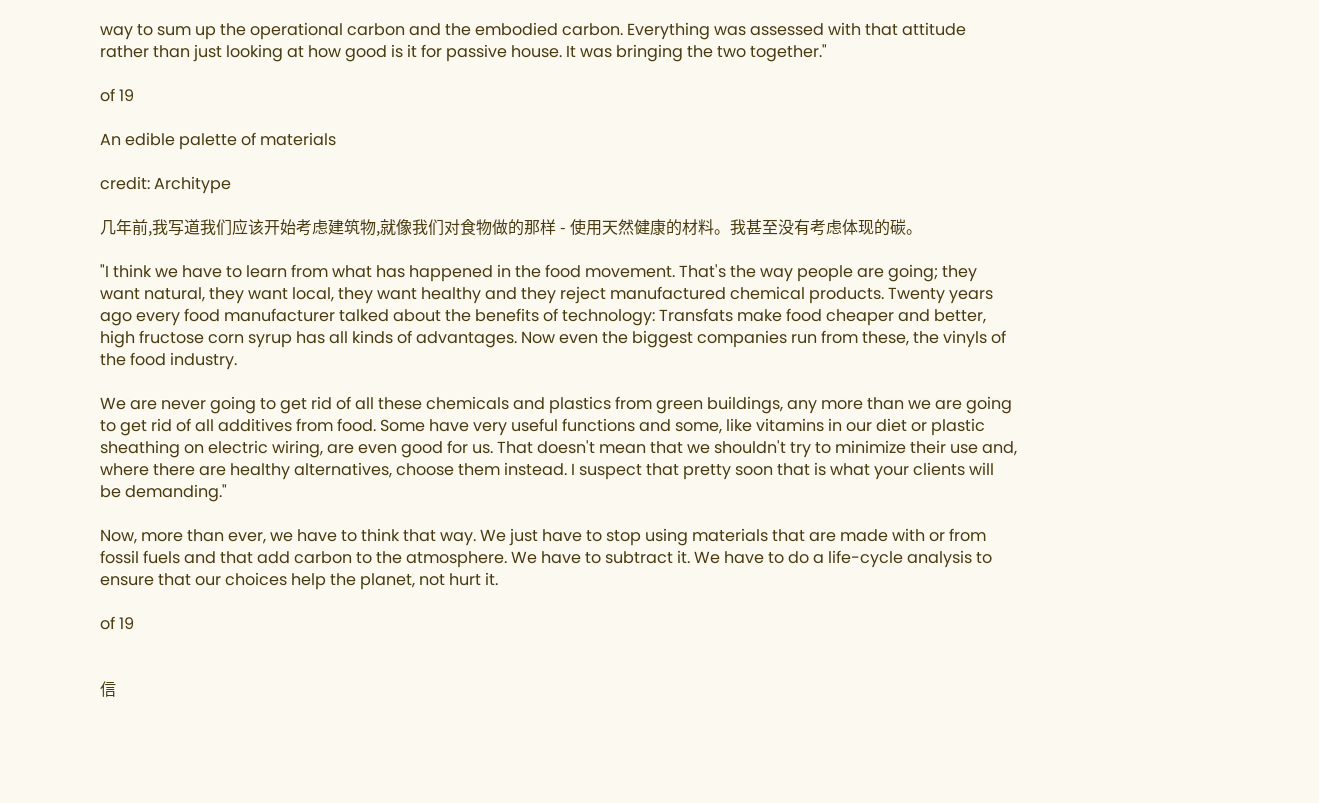way to sum up the operational carbon and the embodied carbon. Everything was assessed with that attitude rather than just looking at how good is it for passive house. It was bringing the two together."

of 19

An edible palette of materials

credit: Architype

几年前,我写道我们应该开始考虑建筑物,就像我们对食物做的那样 - 使用天然健康的材料。我甚至没有考虑体现的碳。

"I think we have to learn from what has happened in the food movement. That's the way people are going; they want natural, they want local, they want healthy and they reject manufactured chemical products. Twenty years ago every food manufacturer talked about the benefits of technology: Transfats make food cheaper and better, high fructose corn syrup has all kinds of advantages. Now even the biggest companies run from these, the vinyls of the food industry.

We are never going to get rid of all these chemicals and plastics from green buildings, any more than we are going to get rid of all additives from food. Some have very useful functions and some, like vitamins in our diet or plastic sheathing on electric wiring, are even good for us. That doesn't mean that we shouldn't try to minimize their use and, where there are healthy alternatives, choose them instead. I suspect that pretty soon that is what your clients will be demanding."

Now, more than ever, we have to think that way. We just have to stop using materials that are made with or from fossil fuels and that add carbon to the atmosphere. We have to subtract it. We have to do a life-cycle analysis to ensure that our choices help the planet, not hurt it.

of 19


信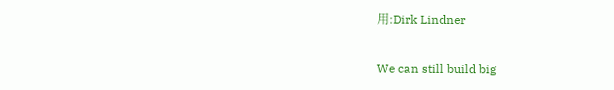用:Dirk Lindner

We can still build big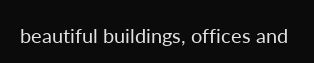beautiful buildings, offices and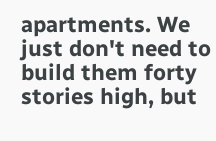apartments. We just don't need to build them forty stories high, but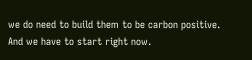we do need to build them to be carbon positive. And we have to start right now.